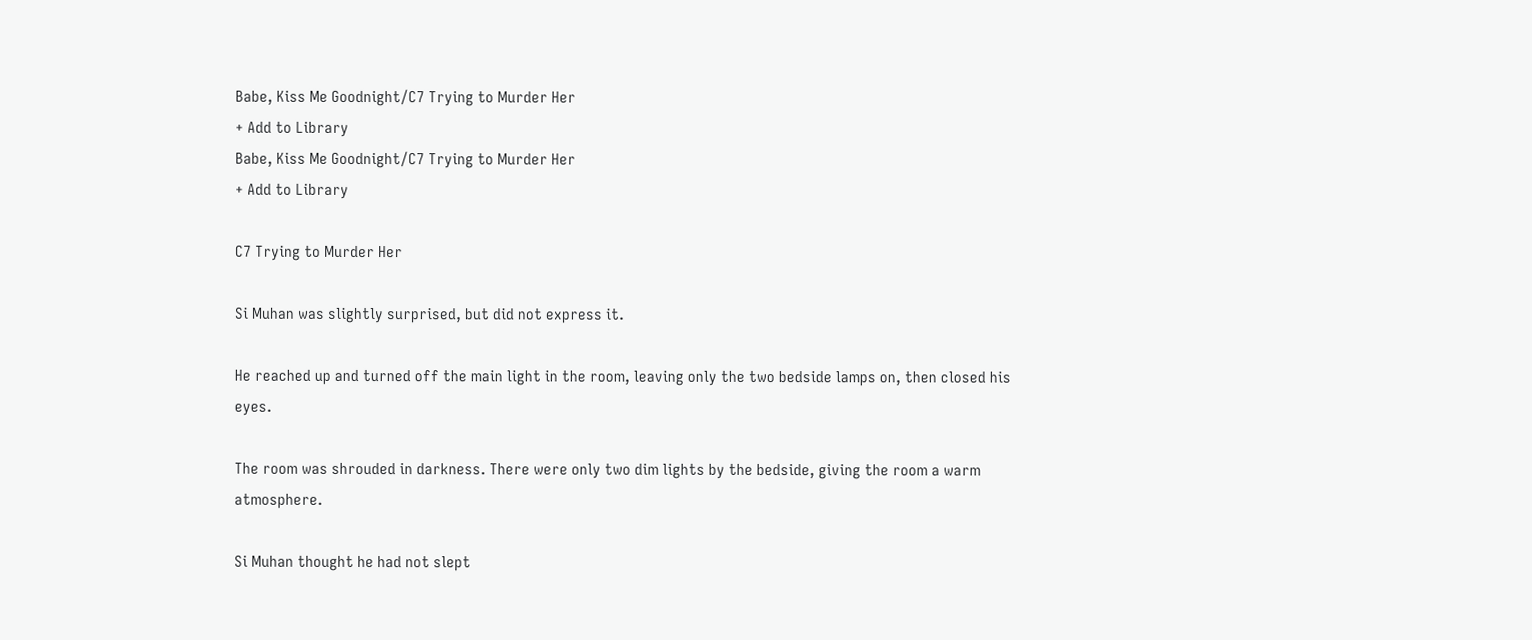Babe, Kiss Me Goodnight/C7 Trying to Murder Her
+ Add to Library
Babe, Kiss Me Goodnight/C7 Trying to Murder Her
+ Add to Library

C7 Trying to Murder Her

Si Muhan was slightly surprised, but did not express it.

He reached up and turned off the main light in the room, leaving only the two bedside lamps on, then closed his eyes.

The room was shrouded in darkness. There were only two dim lights by the bedside, giving the room a warm atmosphere.

Si Muhan thought he had not slept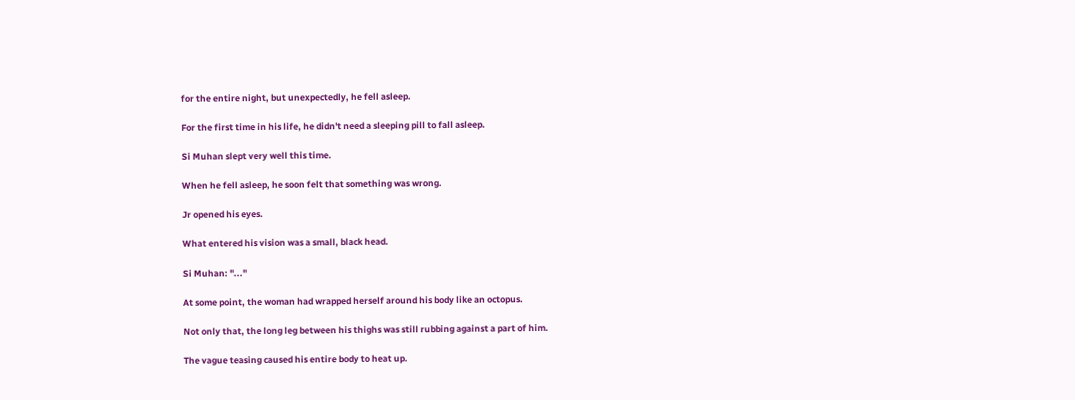for the entire night, but unexpectedly, he fell asleep.

For the first time in his life, he didn't need a sleeping pill to fall asleep.

Si Muhan slept very well this time.

When he fell asleep, he soon felt that something was wrong.

Jr opened his eyes.

What entered his vision was a small, black head.

Si Muhan: "..."

At some point, the woman had wrapped herself around his body like an octopus.

Not only that, the long leg between his thighs was still rubbing against a part of him.

The vague teasing caused his entire body to heat up.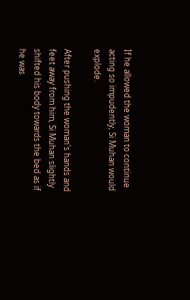If he allowed the woman to continue acting so impudently, Si Muhan would explode.

After pushing the woman's hands and feet away from him, Si Muhan slightly shifted his body towards the bed as if he was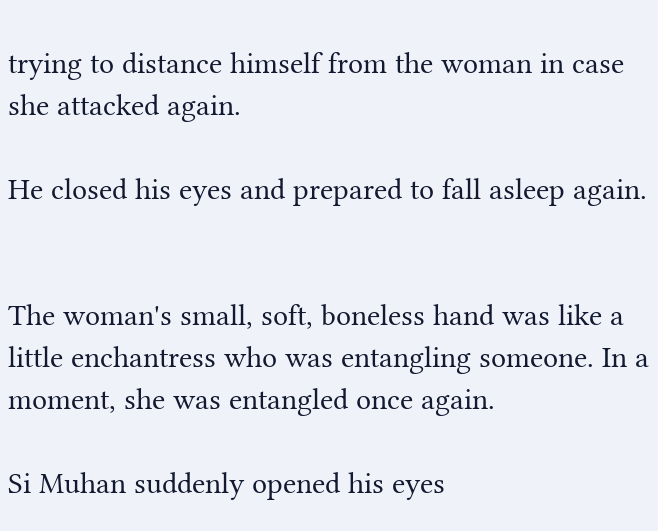trying to distance himself from the woman in case she attacked again.

He closed his eyes and prepared to fall asleep again.


The woman's small, soft, boneless hand was like a little enchantress who was entangling someone. In a moment, she was entangled once again.

Si Muhan suddenly opened his eyes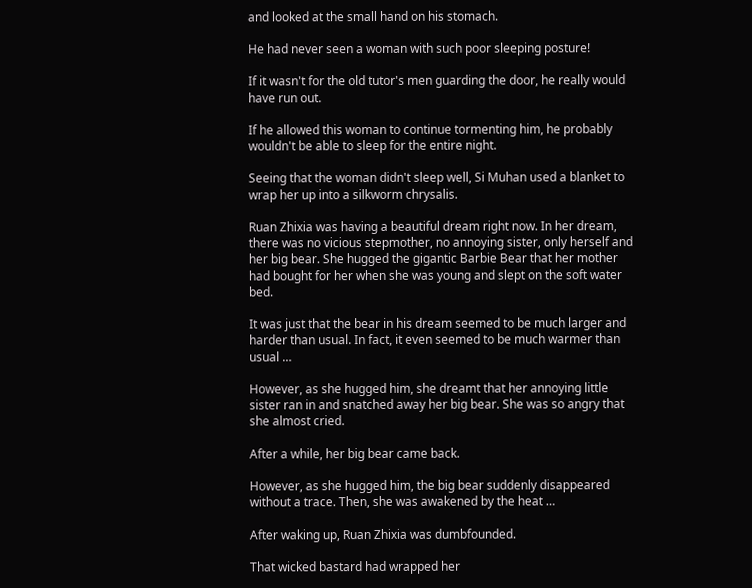and looked at the small hand on his stomach.

He had never seen a woman with such poor sleeping posture!

If it wasn't for the old tutor's men guarding the door, he really would have run out.

If he allowed this woman to continue tormenting him, he probably wouldn't be able to sleep for the entire night.

Seeing that the woman didn't sleep well, Si Muhan used a blanket to wrap her up into a silkworm chrysalis.

Ruan Zhixia was having a beautiful dream right now. In her dream, there was no vicious stepmother, no annoying sister, only herself and her big bear. She hugged the gigantic Barbie Bear that her mother had bought for her when she was young and slept on the soft water bed.

It was just that the bear in his dream seemed to be much larger and harder than usual. In fact, it even seemed to be much warmer than usual …

However, as she hugged him, she dreamt that her annoying little sister ran in and snatched away her big bear. She was so angry that she almost cried.

After a while, her big bear came back.

However, as she hugged him, the big bear suddenly disappeared without a trace. Then, she was awakened by the heat …

After waking up, Ruan Zhixia was dumbfounded.

That wicked bastard had wrapped her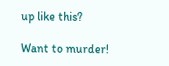up like this?

Want to murder!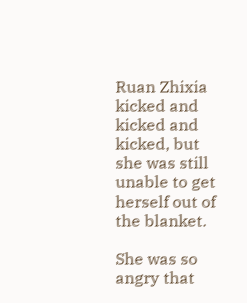Ruan Zhixia kicked and kicked and kicked, but she was still unable to get herself out of the blanket.

She was so angry that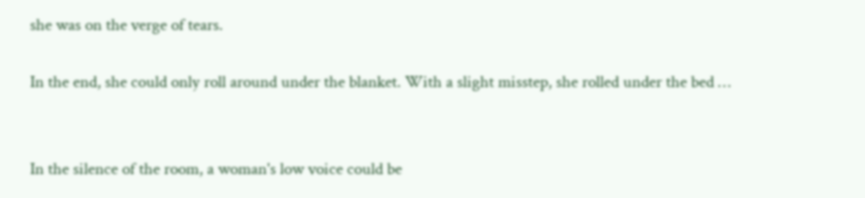she was on the verge of tears.

In the end, she could only roll around under the blanket. With a slight misstep, she rolled under the bed …


In the silence of the room, a woman's low voice could be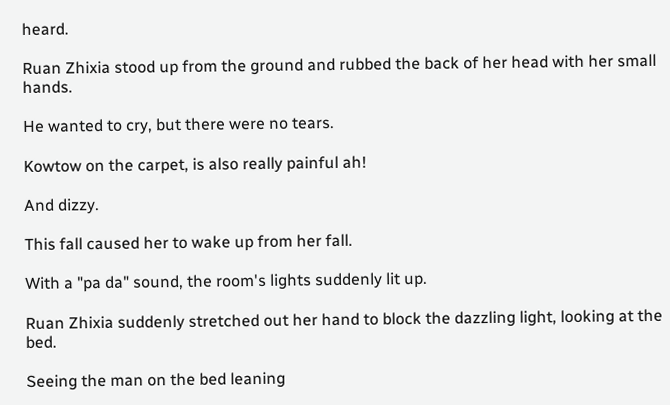heard.

Ruan Zhixia stood up from the ground and rubbed the back of her head with her small hands.

He wanted to cry, but there were no tears.

Kowtow on the carpet, is also really painful ah!

And dizzy.

This fall caused her to wake up from her fall.

With a "pa da" sound, the room's lights suddenly lit up.

Ruan Zhixia suddenly stretched out her hand to block the dazzling light, looking at the bed.

Seeing the man on the bed leaning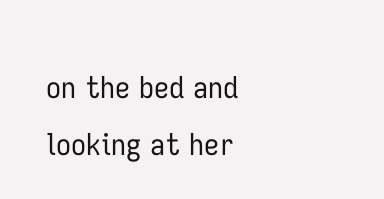on the bed and looking at her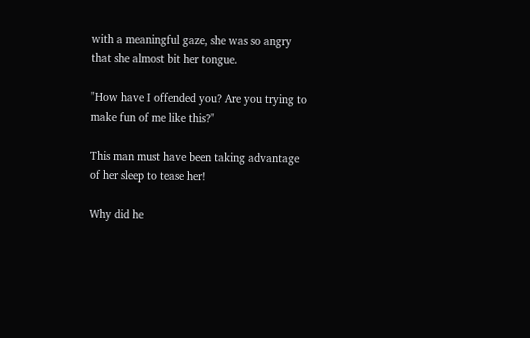with a meaningful gaze, she was so angry that she almost bit her tongue.

"How have I offended you? Are you trying to make fun of me like this?"

This man must have been taking advantage of her sleep to tease her!

Why did he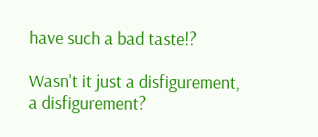have such a bad taste!?

Wasn't it just a disfigurement, a disfigurement?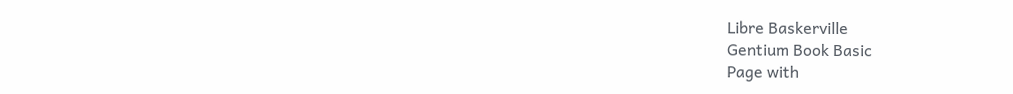Libre Baskerville
Gentium Book Basic
Page with